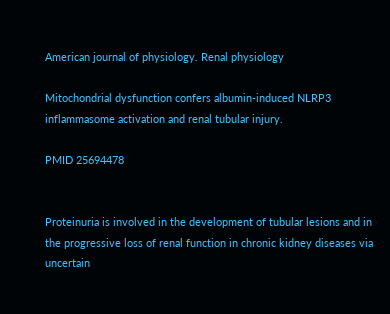American journal of physiology. Renal physiology

Mitochondrial dysfunction confers albumin-induced NLRP3 inflammasome activation and renal tubular injury.

PMID 25694478


Proteinuria is involved in the development of tubular lesions and in the progressive loss of renal function in chronic kidney diseases via uncertain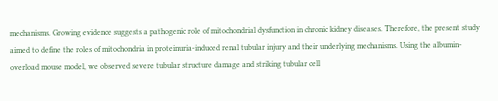mechanisms. Growing evidence suggests a pathogenic role of mitochondrial dysfunction in chronic kidney diseases. Therefore, the present study aimed to define the roles of mitochondria in proteinuria-induced renal tubular injury and their underlying mechanisms. Using the albumin-overload mouse model, we observed severe tubular structure damage and striking tubular cell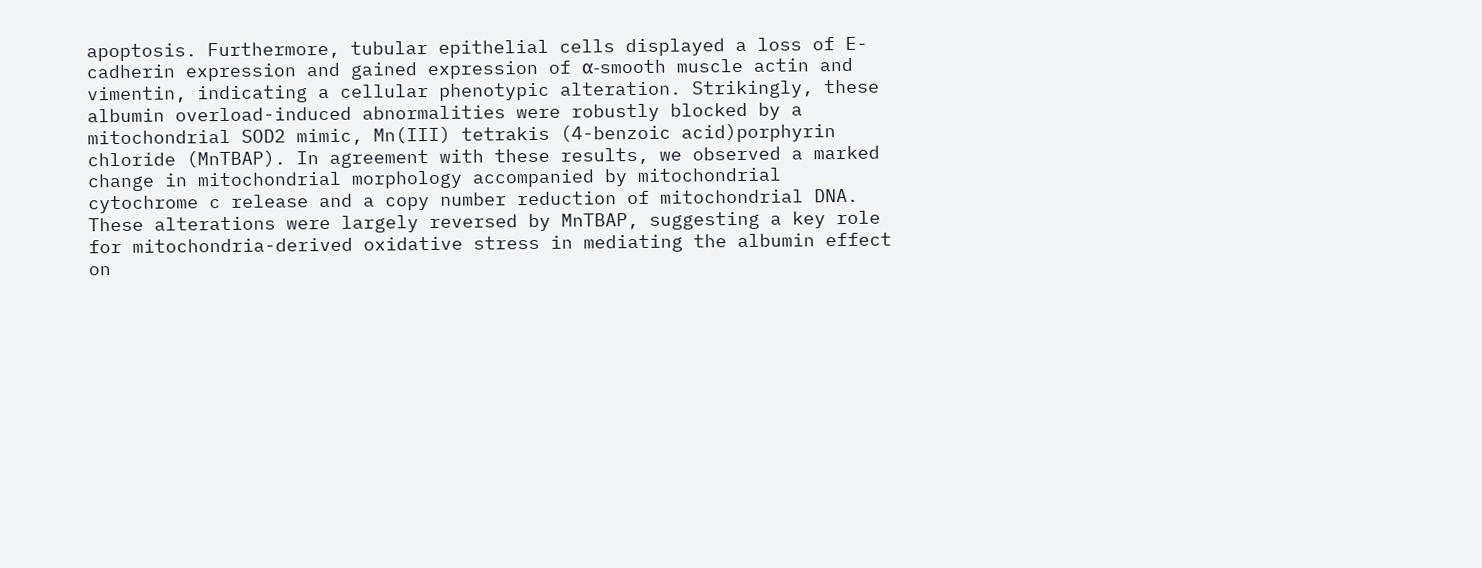apoptosis. Furthermore, tubular epithelial cells displayed a loss of E-cadherin expression and gained expression of α-smooth muscle actin and vimentin, indicating a cellular phenotypic alteration. Strikingly, these albumin overload-induced abnormalities were robustly blocked by a mitochondrial SOD2 mimic, Mn(III) tetrakis (4-benzoic acid)porphyrin chloride (MnTBAP). In agreement with these results, we observed a marked change in mitochondrial morphology accompanied by mitochondrial cytochrome c release and a copy number reduction of mitochondrial DNA. These alterations were largely reversed by MnTBAP, suggesting a key role for mitochondria-derived oxidative stress in mediating the albumin effect on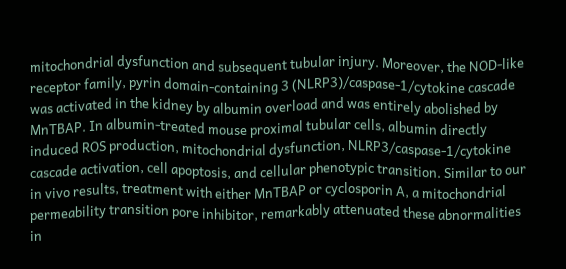mitochondrial dysfunction and subsequent tubular injury. Moreover, the NOD-like receptor family, pyrin domain-containing 3 (NLRP3)/caspase-1/cytokine cascade was activated in the kidney by albumin overload and was entirely abolished by MnTBAP. In albumin-treated mouse proximal tubular cells, albumin directly induced ROS production, mitochondrial dysfunction, NLRP3/caspase-1/cytokine cascade activation, cell apoptosis, and cellular phenotypic transition. Similar to our in vivo results, treatment with either MnTBAP or cyclosporin A, a mitochondrial permeability transition pore inhibitor, remarkably attenuated these abnormalities in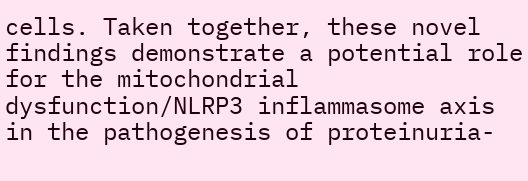cells. Taken together, these novel findings demonstrate a potential role for the mitochondrial dysfunction/NLRP3 inflammasome axis in the pathogenesis of proteinuria-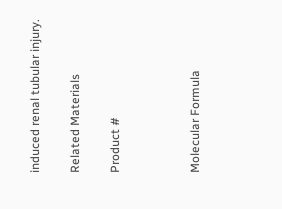induced renal tubular injury.

Related Materials

Product #



Molecular Formula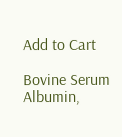Add to Cart

Bovine Serum Albumin,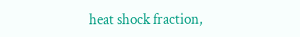heat shock fraction,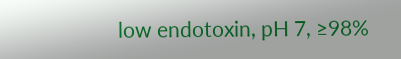low endotoxin, pH 7, ≥98%